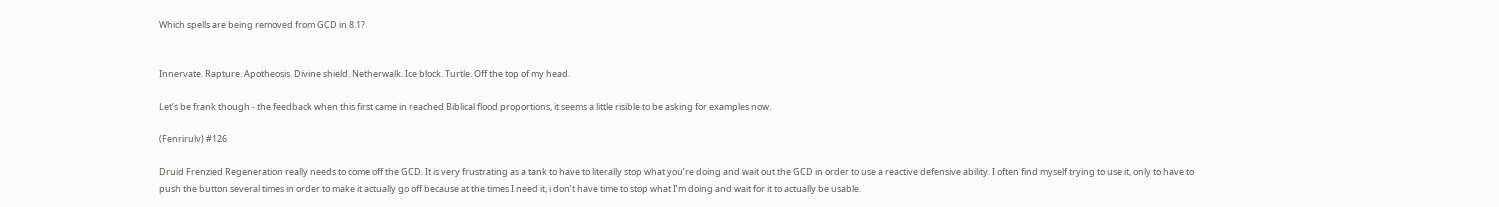Which spells are being removed from GCD in 8.1?


Innervate. Rapture. Apotheosis. Divine shield. Netherwalk. Ice block. Turtle. Off the top of my head.

Let’s be frank though - the feedback when this first came in reached Biblical flood proportions, it seems a little risible to be asking for examples now.

(Fenrirulv) #126

Druid Frenzied Regeneration really needs to come off the GCD. It is very frustrating as a tank to have to literally stop what you’re doing and wait out the GCD in order to use a reactive defensive ability. I often find myself trying to use it, only to have to push the button several times in order to make it actually go off because at the times I need it, i don’t have time to stop what I’m doing and wait for it to actually be usable.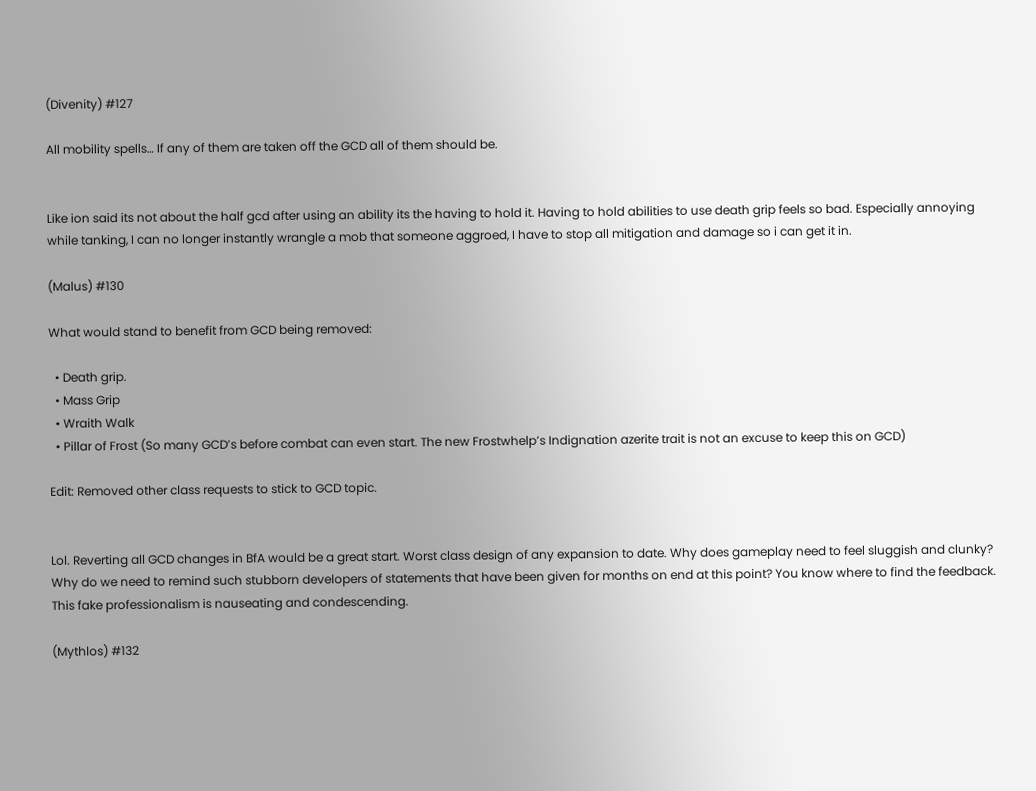(Divenity) #127

All mobility spells… If any of them are taken off the GCD all of them should be.


Like ion said its not about the half gcd after using an ability its the having to hold it. Having to hold abilities to use death grip feels so bad. Especially annoying while tanking, I can no longer instantly wrangle a mob that someone aggroed, I have to stop all mitigation and damage so i can get it in.

(Malus) #130

What would stand to benefit from GCD being removed:

  • Death grip.
  • Mass Grip
  • Wraith Walk
  • Pillar of Frost (So many GCD’s before combat can even start. The new Frostwhelp’s Indignation azerite trait is not an excuse to keep this on GCD)

Edit: Removed other class requests to stick to GCD topic.


Lol. Reverting all GCD changes in BfA would be a great start. Worst class design of any expansion to date. Why does gameplay need to feel sluggish and clunky? Why do we need to remind such stubborn developers of statements that have been given for months on end at this point? You know where to find the feedback. This fake professionalism is nauseating and condescending.

(Mythlos) #132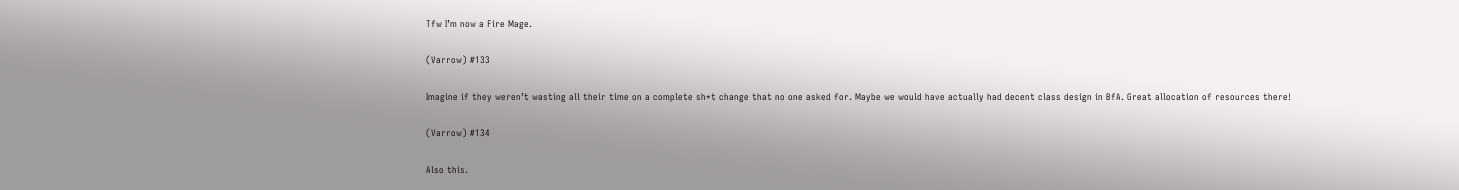Tfw I’m now a Fire Mage.

(Varrow) #133

Imagine if they weren’t wasting all their time on a complete sh*t change that no one asked for. Maybe we would have actually had decent class design in BfA. Great allocation of resources there!

(Varrow) #134

Also this.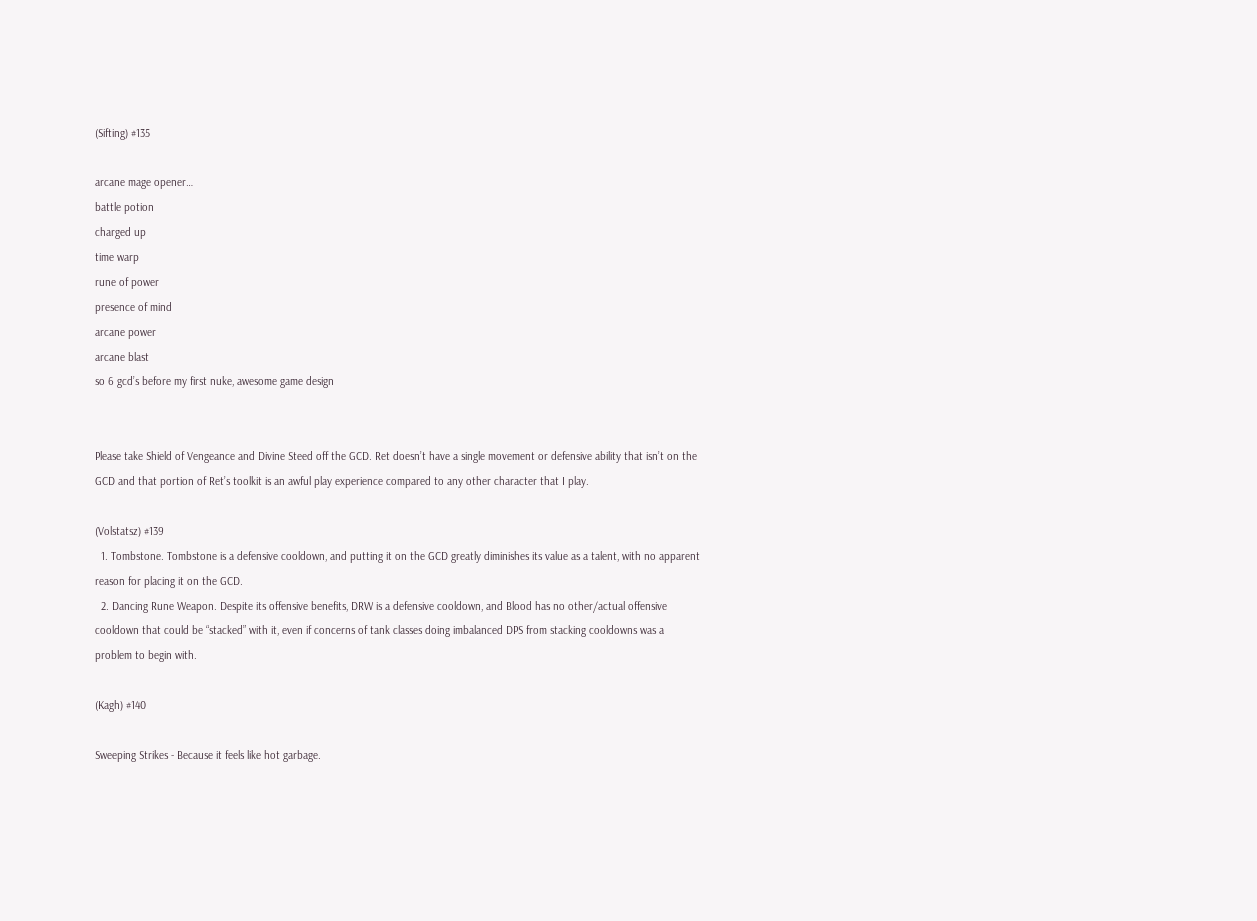(Sifting) #135

arcane mage opener…
battle potion
charged up
time warp
rune of power
presence of mind
arcane power
arcane blast
so 6 gcd’s before my first nuke, awesome game design


Please take Shield of Vengeance and Divine Steed off the GCD. Ret doesn’t have a single movement or defensive ability that isn’t on the GCD and that portion of Ret’s toolkit is an awful play experience compared to any other character that I play.

(Volstatsz) #139
  1. Tombstone. Tombstone is a defensive cooldown, and putting it on the GCD greatly diminishes its value as a talent, with no apparent reason for placing it on the GCD.
  2. Dancing Rune Weapon. Despite its offensive benefits, DRW is a defensive cooldown, and Blood has no other/actual offensive cooldown that could be “stacked” with it, even if concerns of tank classes doing imbalanced DPS from stacking cooldowns was a problem to begin with.

(Kagh) #140

Sweeping Strikes - Because it feels like hot garbage.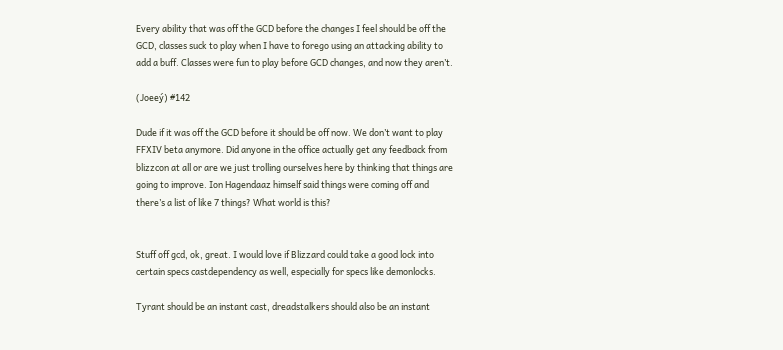Every ability that was off the GCD before the changes I feel should be off the GCD, classes suck to play when I have to forego using an attacking ability to add a buff. Classes were fun to play before GCD changes, and now they aren’t.

(Joeeý) #142

Dude if it was off the GCD before it should be off now. We don’t want to play FFXIV beta anymore. Did anyone in the office actually get any feedback from blizzcon at all or are we just trolling ourselves here by thinking that things are going to improve. Ion Hagendaaz himself said things were coming off and there’s a list of like 7 things? What world is this?


Stuff off gcd, ok, great. I would love if Blizzard could take a good lock into certain specs castdependency as well, especially for specs like demonlocks.

Tyrant should be an instant cast, dreadstalkers should also be an instant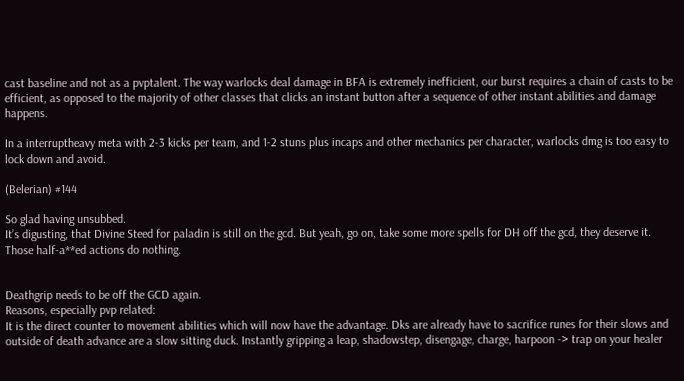cast baseline and not as a pvptalent. The way warlocks deal damage in BFA is extremely inefficient, our burst requires a chain of casts to be efficient, as opposed to the majority of other classes that clicks an instant button after a sequence of other instant abilities and damage happens.

In a interruptheavy meta with 2-3 kicks per team, and 1-2 stuns plus incaps and other mechanics per character, warlocks dmg is too easy to lock down and avoid.

(Belerian) #144

So glad having unsubbed.
It’s digusting, that Divine Steed for paladin is still on the gcd. But yeah, go on, take some more spells for DH off the gcd, they deserve it.
Those half-a**ed actions do nothing.


Deathgrip needs to be off the GCD again.
Reasons, especially pvp related:
It is the direct counter to movement abilities which will now have the advantage. Dks are already have to sacrifice runes for their slows and outside of death advance are a slow sitting duck. Instantly gripping a leap, shadowstep, disengage, charge, harpoon -> trap on your healer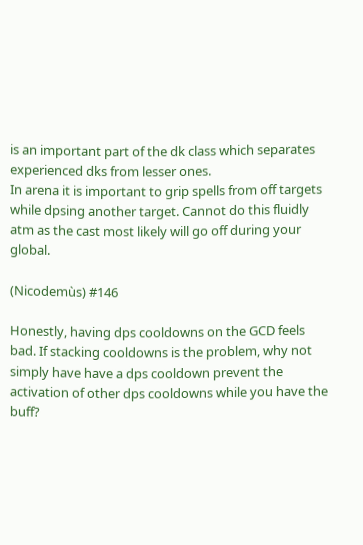is an important part of the dk class which separates experienced dks from lesser ones.
In arena it is important to grip spells from off targets while dpsing another target. Cannot do this fluidly atm as the cast most likely will go off during your global.

(Nicodemùs) #146

Honestly, having dps cooldowns on the GCD feels bad. If stacking cooldowns is the problem, why not simply have have a dps cooldown prevent the activation of other dps cooldowns while you have the buff?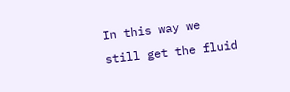In this way we still get the fluid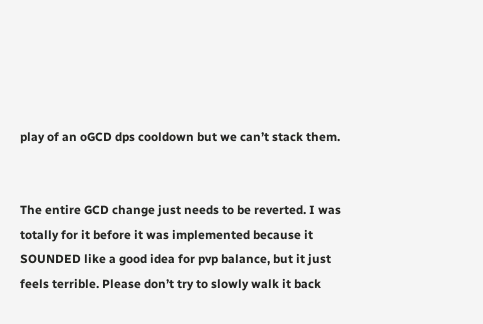play of an oGCD dps cooldown but we can’t stack them.


The entire GCD change just needs to be reverted. I was totally for it before it was implemented because it SOUNDED like a good idea for pvp balance, but it just feels terrible. Please don’t try to slowly walk it back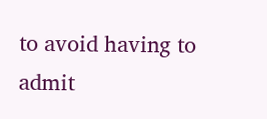to avoid having to admit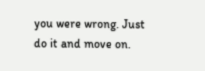you were wrong. Just do it and move on.